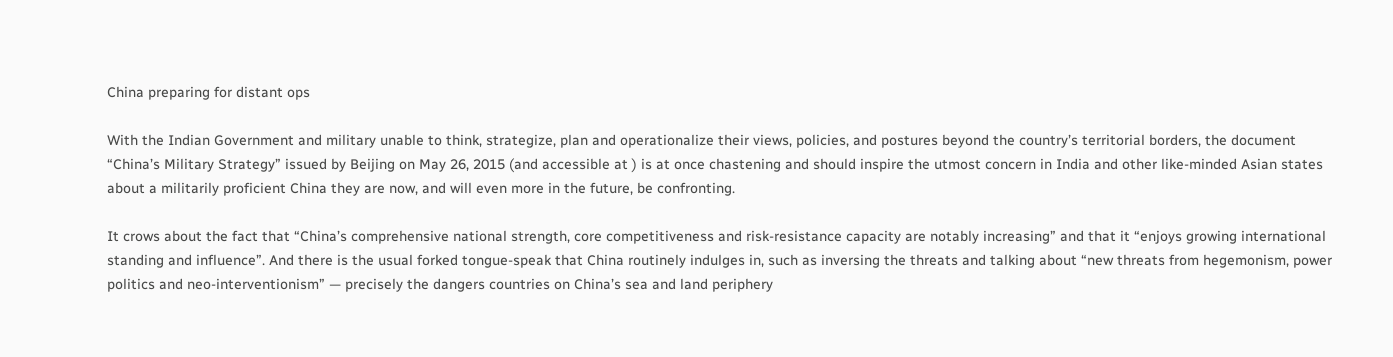China preparing for distant ops

With the Indian Government and military unable to think, strategize, plan and operationalize their views, policies, and postures beyond the country’s territorial borders, the document “China’s Military Strategy” issued by Beijing on May 26, 2015 (and accessible at ) is at once chastening and should inspire the utmost concern in India and other like-minded Asian states about a militarily proficient China they are now, and will even more in the future, be confronting.

It crows about the fact that “China’s comprehensive national strength, core competitiveness and risk-resistance capacity are notably increasing” and that it “enjoys growing international standing and influence”. And there is the usual forked tongue-speak that China routinely indulges in, such as inversing the threats and talking about “new threats from hegemonism, power politics and neo-interventionism” — precisely the dangers countries on China’s sea and land periphery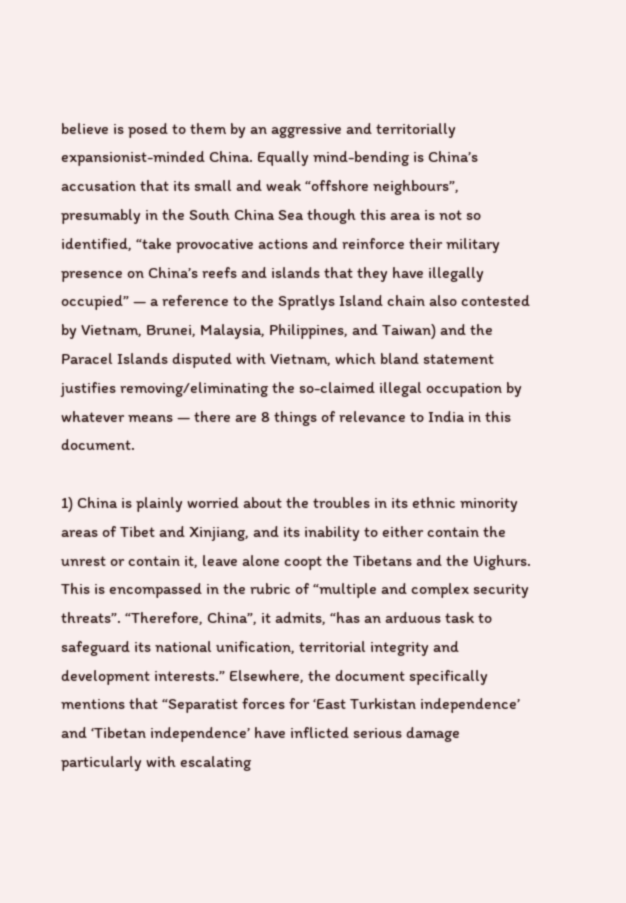believe is posed to them by an aggressive and territorially expansionist-minded China. Equally mind-bending is China’s accusation that its small and weak “offshore neighbours”, presumably in the South China Sea though this area is not so identified, “take provocative actions and reinforce their military presence on China’s reefs and islands that they have illegally occupied” — a reference to the Spratlys Island chain also contested by Vietnam, Brunei, Malaysia, Philippines, and Taiwan) and the Paracel Islands disputed with Vietnam, which bland statement justifies removing/eliminating the so-claimed illegal occupation by whatever means — there are 8 things of relevance to India in this document.

1) China is plainly worried about the troubles in its ethnic minority areas of Tibet and Xinjiang, and its inability to either contain the unrest or contain it, leave alone coopt the Tibetans and the Uighurs. This is encompassed in the rubric of “multiple and complex security threats”. “Therefore, China”, it admits, “has an arduous task to safeguard its national unification, territorial integrity and development interests.” Elsewhere, the document specifically mentions that “Separatist forces for ‘East Turkistan independence’ and ‘Tibetan independence’ have inflicted serious damage particularly with escalating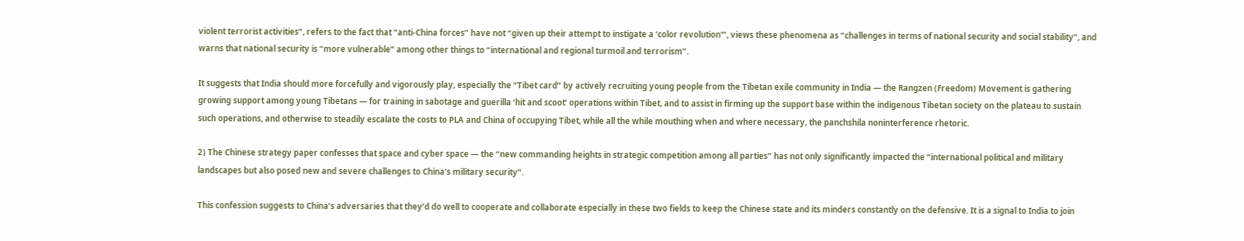violent terrorist activities”, refers to the fact that “anti-China forces” have not “given up their attempt to instigate a ‘color revolution'”, views these phenomena as “challenges in terms of national security and social stability”, and warns that national security is “more vulnerable” among other things to “international and regional turmoil and terrorism”.

It suggests that India should more forcefully and vigorously play, especially the “Tibet card” by actively recruiting young people from the Tibetan exile community in India — the Rangzen (Freedom) Movement is gathering growing support among young Tibetans — for training in sabotage and guerilla ‘hit and scoot’ operations within Tibet, and to assist in firming up the support base within the indigenous Tibetan society on the plateau to sustain such operations, and otherwise to steadily escalate the costs to PLA and China of occupying Tibet, while all the while mouthing when and where necessary, the panchshila noninterference rhetoric.

2) The Chinese strategy paper confesses that space and cyber space — the “new commanding heights in strategic competition among all parties” has not only significantly impacted the “international political and military landscapes but also posed new and severe challenges to China’s military security”.

This confession suggests to China’s adversaries that they’d do well to cooperate and collaborate especially in these two fields to keep the Chinese state and its minders constantly on the defensive. It is a signal to India to join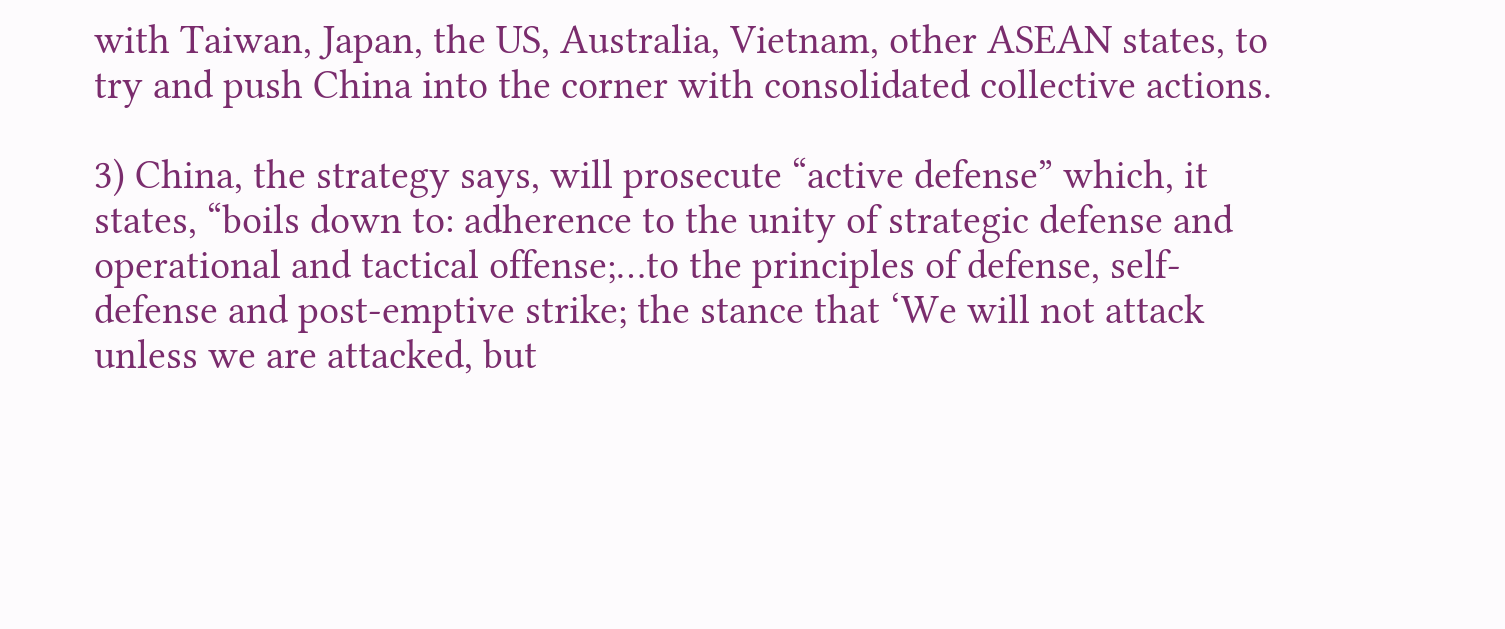with Taiwan, Japan, the US, Australia, Vietnam, other ASEAN states, to try and push China into the corner with consolidated collective actions.

3) China, the strategy says, will prosecute “active defense” which, it states, “boils down to: adherence to the unity of strategic defense and operational and tactical offense;…to the principles of defense, self-defense and post-emptive strike; the stance that ‘We will not attack unless we are attacked, but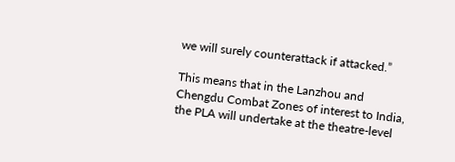we will surely counterattack if attacked.”

This means that in the Lanzhou and Chengdu Combat Zones of interest to India, the PLA will undertake at the theatre-level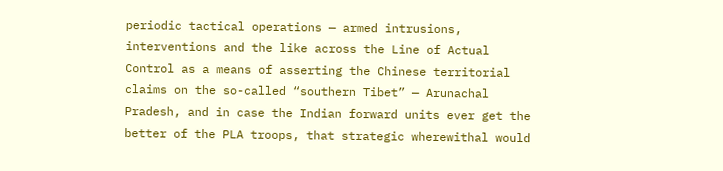periodic tactical operations — armed intrusions, interventions and the like across the Line of Actual Control as a means of asserting the Chinese territorial claims on the so-called “southern Tibet” — Arunachal Pradesh, and in case the Indian forward units ever get the better of the PLA troops, that strategic wherewithal would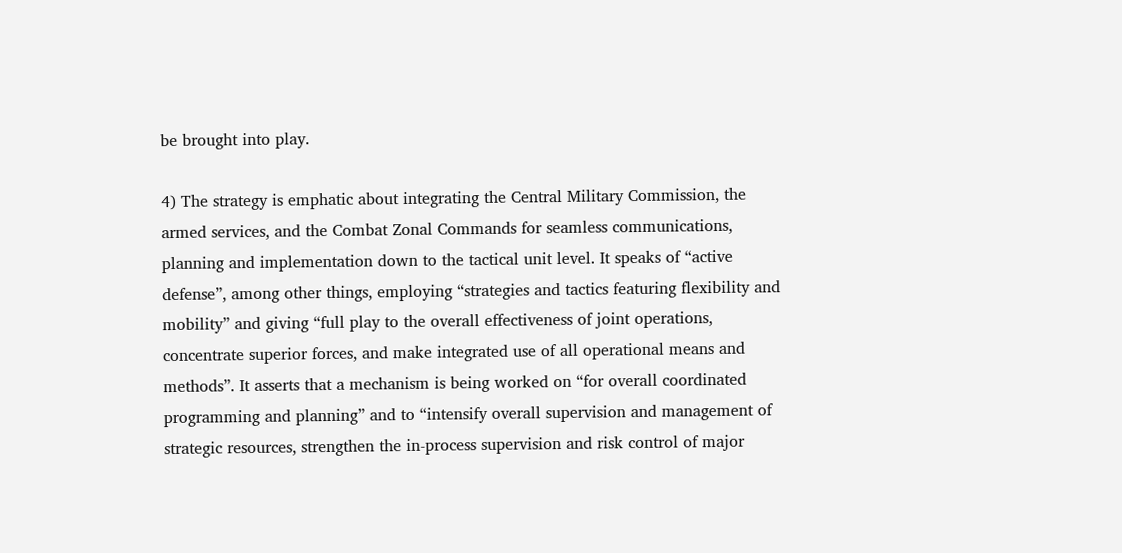be brought into play.

4) The strategy is emphatic about integrating the Central Military Commission, the armed services, and the Combat Zonal Commands for seamless communications, planning and implementation down to the tactical unit level. It speaks of “active defense”, among other things, employing “strategies and tactics featuring flexibility and mobility” and giving “full play to the overall effectiveness of joint operations, concentrate superior forces, and make integrated use of all operational means and methods”. It asserts that a mechanism is being worked on “for overall coordinated programming and planning” and to “intensify overall supervision and management of strategic resources, strengthen the in-process supervision and risk control of major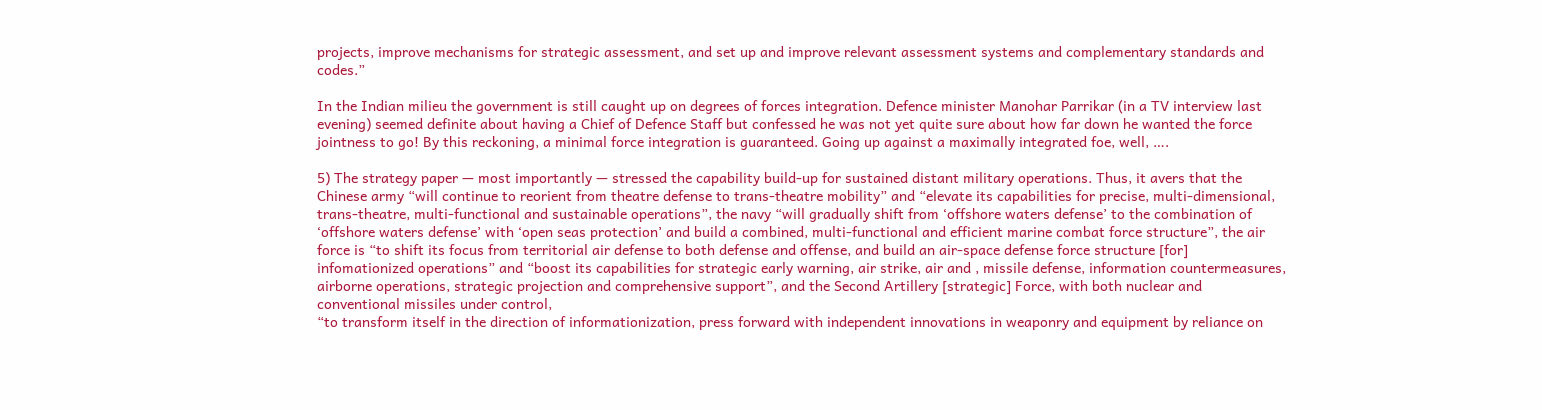projects, improve mechanisms for strategic assessment, and set up and improve relevant assessment systems and complementary standards and codes.”

In the Indian milieu the government is still caught up on degrees of forces integration. Defence minister Manohar Parrikar (in a TV interview last evening) seemed definite about having a Chief of Defence Staff but confessed he was not yet quite sure about how far down he wanted the force jointness to go! By this reckoning, a minimal force integration is guaranteed. Going up against a maximally integrated foe, well, ….

5) The strategy paper — most importantly — stressed the capability build-up for sustained distant military operations. Thus, it avers that the Chinese army “will continue to reorient from theatre defense to trans-theatre mobility” and “elevate its capabilities for precise, multi-dimensional, trans-theatre, multi-functional and sustainable operations”, the navy “will gradually shift from ‘offshore waters defense’ to the combination of ‘offshore waters defense’ with ‘open seas protection’ and build a combined, multi-functional and efficient marine combat force structure”, the air force is “to shift its focus from territorial air defense to both defense and offense, and build an air-space defense force structure [for] infomationized operations” and “boost its capabilities for strategic early warning, air strike, air and , missile defense, information countermeasures, airborne operations, strategic projection and comprehensive support”, and the Second Artillery [strategic] Force, with both nuclear and conventional missiles under control,
“to transform itself in the direction of informationization, press forward with independent innovations in weaponry and equipment by reliance on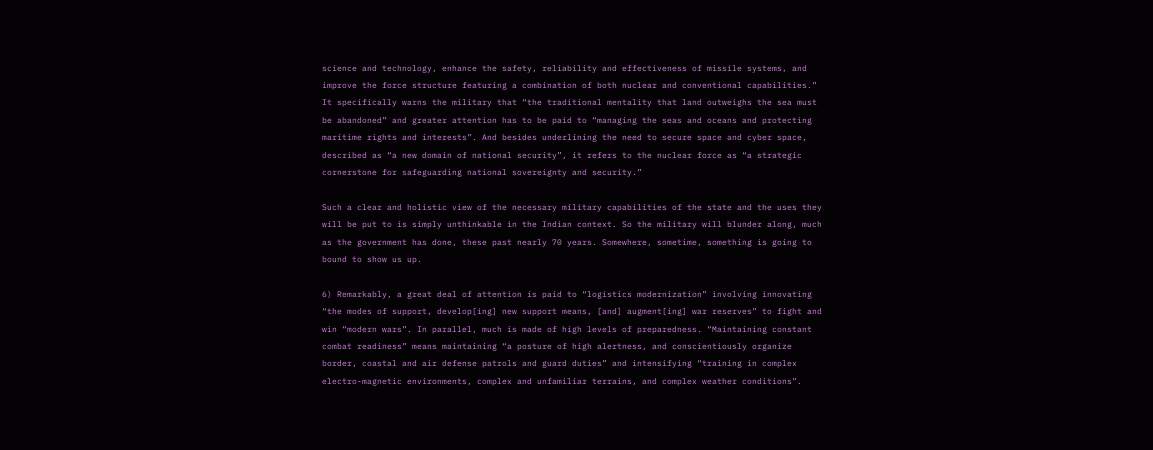science and technology, enhance the safety, reliability and effectiveness of missile systems, and improve the force structure featuring a combination of both nuclear and conventional capabilities.” It specifically warns the military that “the traditional mentality that land outweighs the sea must be abandoned” and greater attention has to be paid to “managing the seas and oceans and protecting maritime rights and interests”. And besides underlining the need to secure space and cyber space, described as “a new domain of national security”, it refers to the nuclear force as “a strategic cornerstone for safeguarding national sovereignty and security.”

Such a clear and holistic view of the necessary military capabilities of the state and the uses they will be put to is simply unthinkable in the Indian context. So the military will blunder along, much as the government has done, these past nearly 70 years. Somewhere, sometime, something is going to bound to show us up.

6) Remarkably, a great deal of attention is paid to “logistics modernization” involving innovating “the modes of support, develop[ing] new support means, [and] augment[ing] war reserves” to fight and win “modern wars”. In parallel, much is made of high levels of preparedness. “Maintaining constant combat readiness” means maintaining “a posture of high alertness, and conscientiously organize border, coastal and air defense patrols and guard duties” and intensifying “training in complex electro-magnetic environments, complex and unfamiliar terrains, and complex weather conditions”.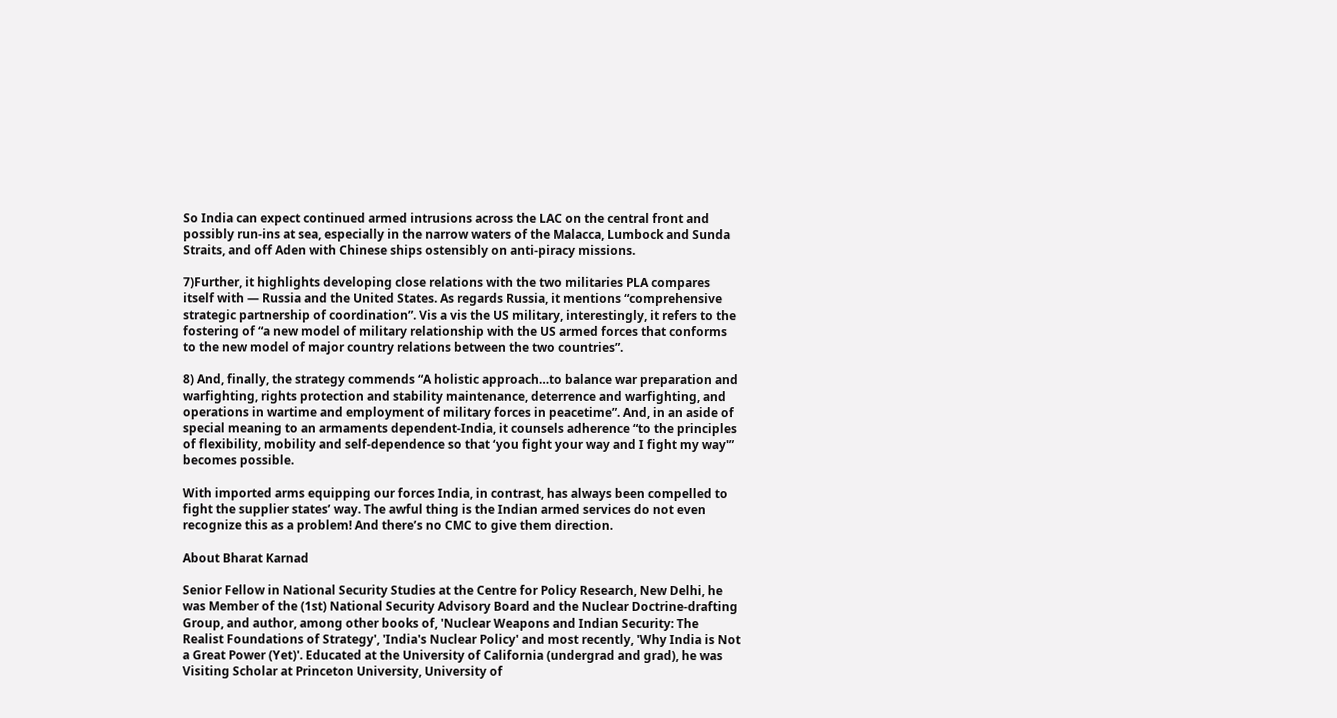So India can expect continued armed intrusions across the LAC on the central front and possibly run-ins at sea, especially in the narrow waters of the Malacca, Lumbock and Sunda Straits, and off Aden with Chinese ships ostensibly on anti-piracy missions.

7)Further, it highlights developing close relations with the two militaries PLA compares itself with — Russia and the United States. As regards Russia, it mentions “comprehensive strategic partnership of coordination”. Vis a vis the US military, interestingly, it refers to the fostering of “a new model of military relationship with the US armed forces that conforms to the new model of major country relations between the two countries”.

8) And, finally, the strategy commends “A holistic approach…to balance war preparation and warfighting, rights protection and stability maintenance, deterrence and warfighting, and operations in wartime and employment of military forces in peacetime”. And, in an aside of special meaning to an armaments dependent-India, it counsels adherence “to the principles of flexibility, mobility and self-dependence so that ‘you fight your way and I fight my way'” becomes possible.

With imported arms equipping our forces India, in contrast, has always been compelled to fight the supplier states’ way. The awful thing is the Indian armed services do not even recognize this as a problem! And there’s no CMC to give them direction.

About Bharat Karnad

Senior Fellow in National Security Studies at the Centre for Policy Research, New Delhi, he was Member of the (1st) National Security Advisory Board and the Nuclear Doctrine-drafting Group, and author, among other books of, 'Nuclear Weapons and Indian Security: The Realist Foundations of Strategy', 'India's Nuclear Policy' and most recently, 'Why India is Not a Great Power (Yet)'. Educated at the University of California (undergrad and grad), he was Visiting Scholar at Princeton University, University of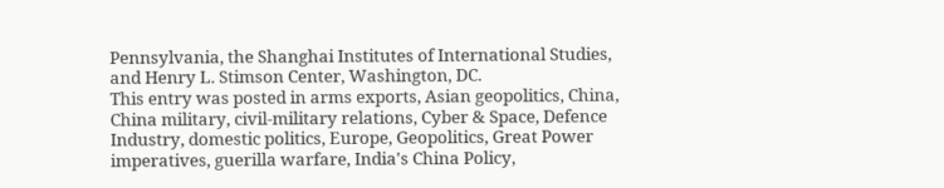Pennsylvania, the Shanghai Institutes of International Studies, and Henry L. Stimson Center, Washington, DC.
This entry was posted in arms exports, Asian geopolitics, China, China military, civil-military relations, Cyber & Space, Defence Industry, domestic politics, Europe, Geopolitics, Great Power imperatives, guerilla warfare, India's China Policy,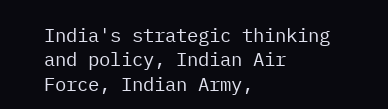India's strategic thinking and policy, Indian Air Force, Indian Army,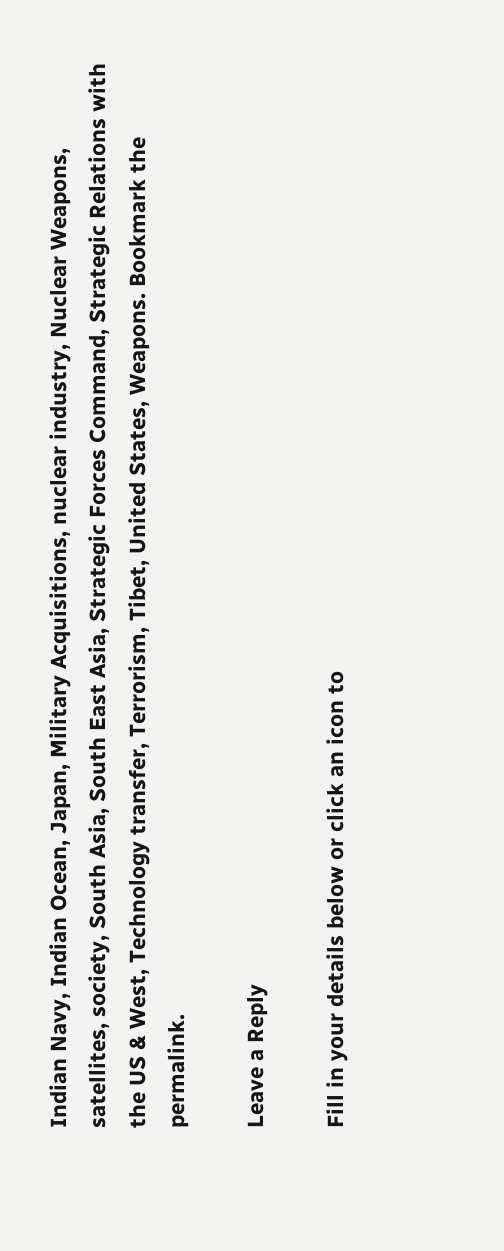Indian Navy, Indian Ocean, Japan, Military Acquisitions, nuclear industry, Nuclear Weapons, satellites, society, South Asia, South East Asia, Strategic Forces Command, Strategic Relations with the US & West, Technology transfer, Terrorism, Tibet, United States, Weapons. Bookmark the permalink.

Leave a Reply

Fill in your details below or click an icon to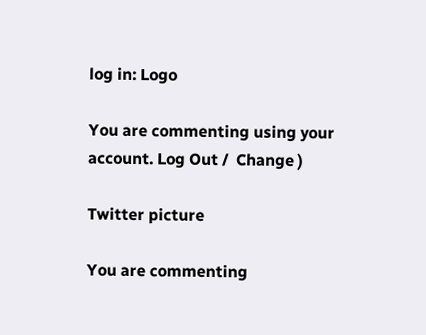log in: Logo

You are commenting using your account. Log Out /  Change )

Twitter picture

You are commenting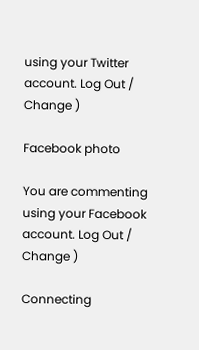using your Twitter account. Log Out /  Change )

Facebook photo

You are commenting using your Facebook account. Log Out /  Change )

Connecting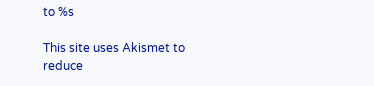to %s

This site uses Akismet to reduce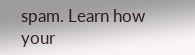spam. Learn how your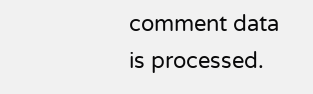comment data is processed.